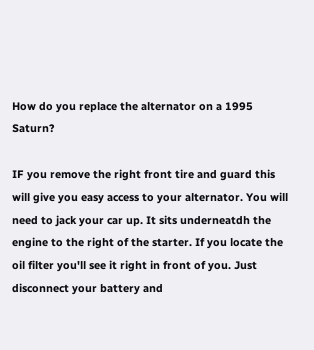How do you replace the alternator on a 1995 Saturn?

IF you remove the right front tire and guard this will give you easy access to your alternator. You will need to jack your car up. It sits underneatdh the engine to the right of the starter. If you locate the oil filter you'll see it right in front of you. Just disconnect your battery and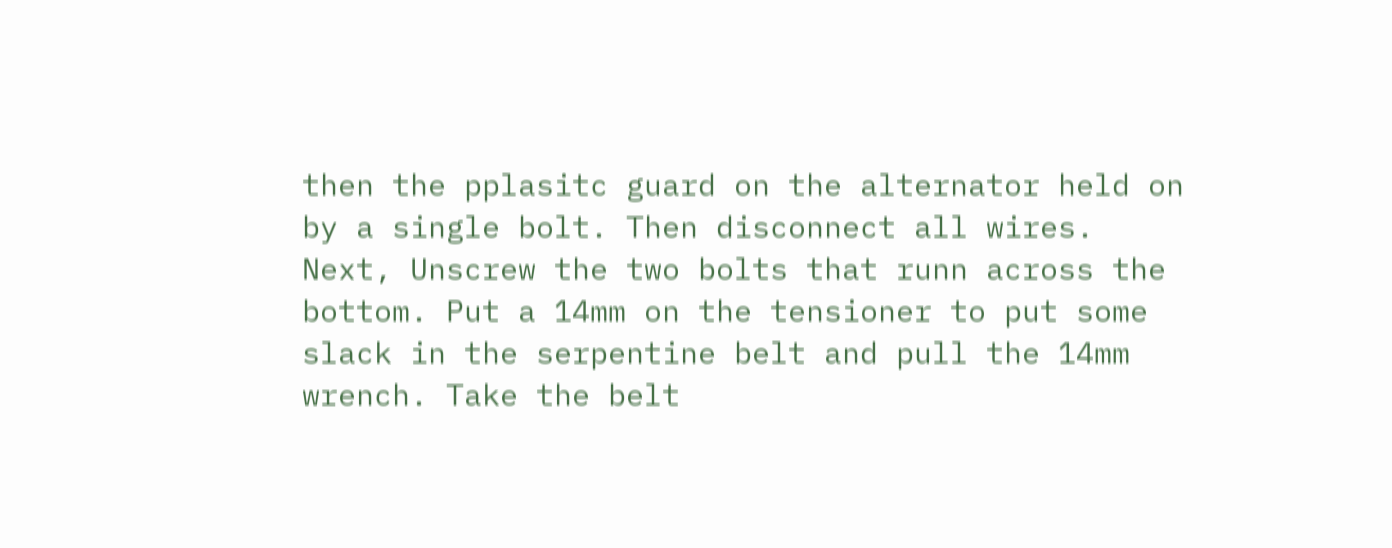then the pplasitc guard on the alternator held on by a single bolt. Then disconnect all wires. Next, Unscrew the two bolts that runn across the bottom. Put a 14mm on the tensioner to put some slack in the serpentine belt and pull the 14mm wrench. Take the belt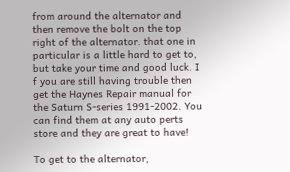from around the alternator and then remove the bolt on the top right of the alternator. that one in particular is a little hard to get to, but take your time and good luck. I f you are still having trouble then get the Haynes Repair manual for the Saturn S-series 1991-2002. You can find them at any auto perts store and they are great to have!

To get to the alternator,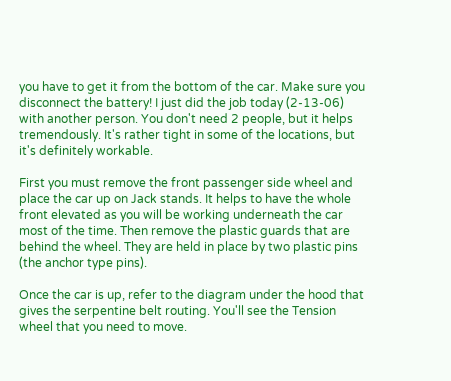you have to get it from the bottom of the car. Make sure you disconnect the battery! I just did the job today (2-13-06) with another person. You don't need 2 people, but it helps tremendously. It's rather tight in some of the locations, but it's definitely workable.

First you must remove the front passenger side wheel and place the car up on Jack stands. It helps to have the whole front elevated as you will be working underneath the car most of the time. Then remove the plastic guards that are behind the wheel. They are held in place by two plastic pins (the anchor type pins).

Once the car is up, refer to the diagram under the hood that gives the serpentine belt routing. You'll see the Tension wheel that you need to move.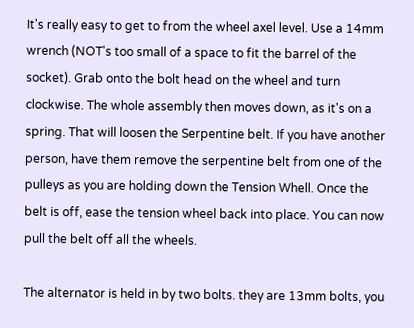It's really easy to get to from the wheel axel level. Use a 14mm wrench (NOT's too small of a space to fit the barrel of the socket). Grab onto the bolt head on the wheel and turn clockwise. The whole assembly then moves down, as it's on a spring. That will loosen the Serpentine belt. If you have another person, have them remove the serpentine belt from one of the pulleys as you are holding down the Tension Whell. Once the belt is off, ease the tension wheel back into place. You can now pull the belt off all the wheels.

The alternator is held in by two bolts. they are 13mm bolts, you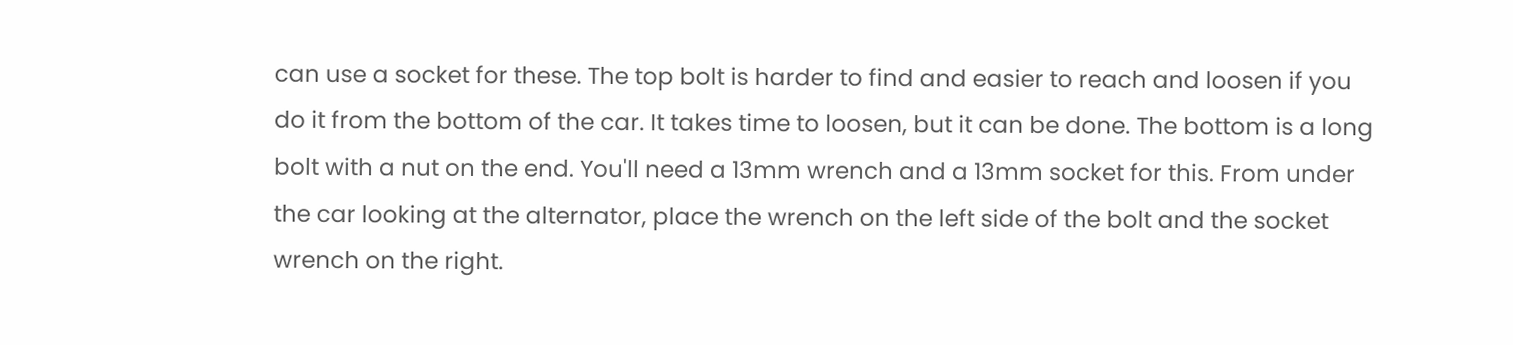can use a socket for these. The top bolt is harder to find and easier to reach and loosen if you do it from the bottom of the car. It takes time to loosen, but it can be done. The bottom is a long bolt with a nut on the end. You'll need a 13mm wrench and a 13mm socket for this. From under the car looking at the alternator, place the wrench on the left side of the bolt and the socket wrench on the right.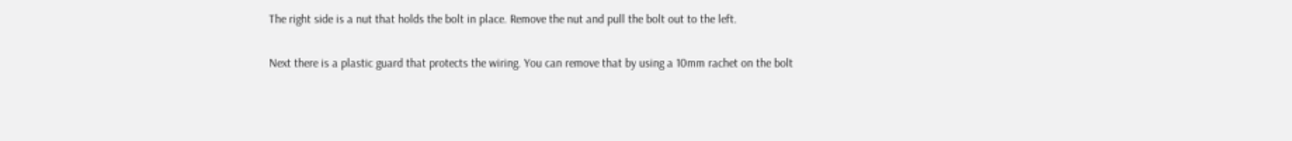The right side is a nut that holds the bolt in place. Remove the nut and pull the bolt out to the left.

Next there is a plastic guard that protects the wiring. You can remove that by using a 10mm rachet on the bolt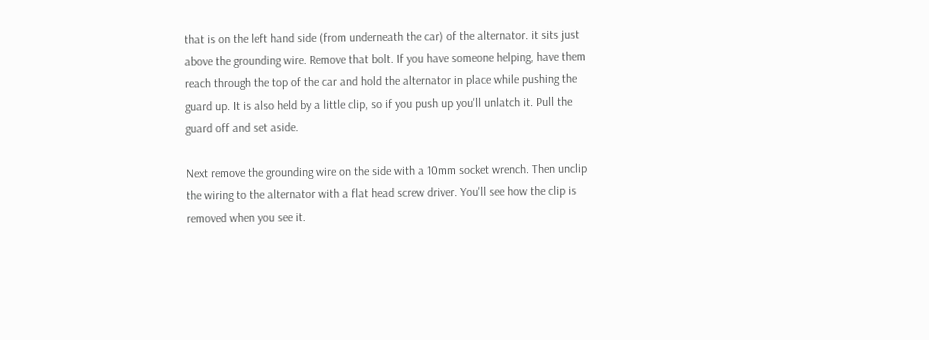that is on the left hand side (from underneath the car) of the alternator. it sits just above the grounding wire. Remove that bolt. If you have someone helping, have them reach through the top of the car and hold the alternator in place while pushing the guard up. It is also held by a little clip, so if you push up you'll unlatch it. Pull the guard off and set aside.

Next remove the grounding wire on the side with a 10mm socket wrench. Then unclip the wiring to the alternator with a flat head screw driver. You'll see how the clip is removed when you see it.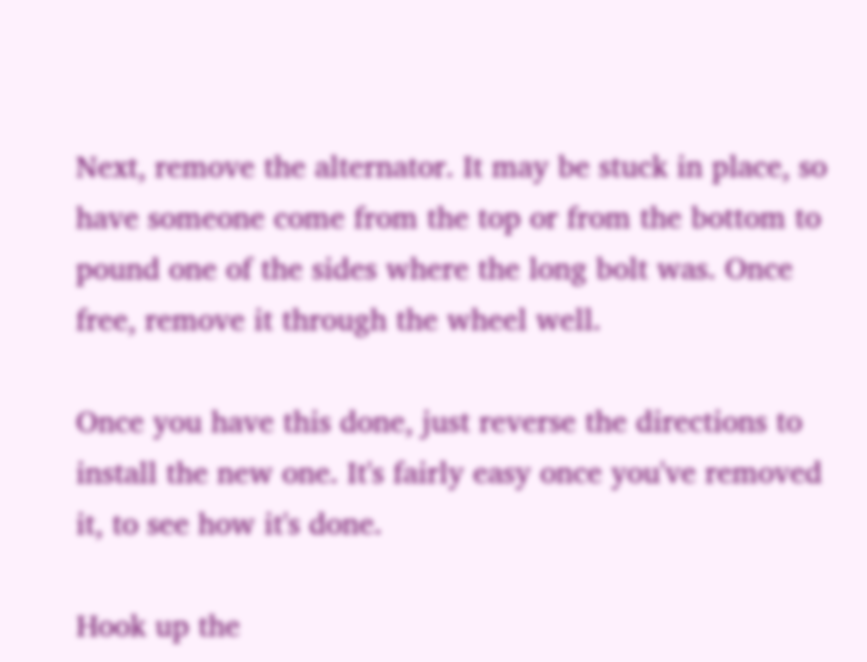Next, remove the alternator. It may be stuck in place, so have someone come from the top or from the bottom to pound one of the sides where the long bolt was. Once free, remove it through the wheel well.

Once you have this done, just reverse the directions to install the new one. It's fairly easy once you've removed it, to see how it's done.

Hook up the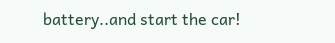battery..and start the car!